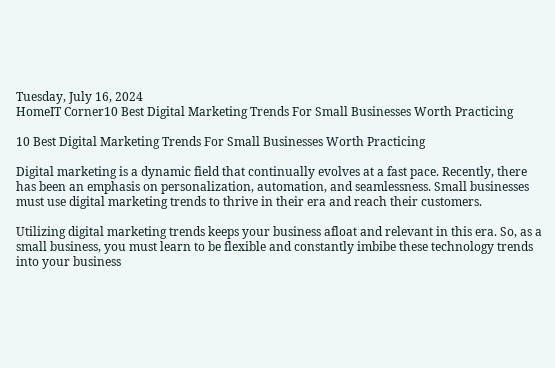Tuesday, July 16, 2024
HomeIT Corner10 Best Digital Marketing Trends For Small Businesses Worth Practicing

10 Best Digital Marketing Trends For Small Businesses Worth Practicing

Digital marketing is a dynamic field that continually evolves at a fast pace. Recently, there has been an emphasis on personalization, automation, and seamlessness. Small businesses must use digital marketing trends to thrive in their era and reach their customers.

Utilizing digital marketing trends keeps your business afloat and relevant in this era. So, as a small business, you must learn to be flexible and constantly imbibe these technology trends into your business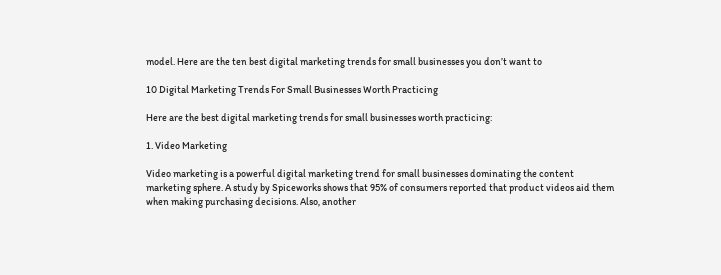model. Here are the ten best digital marketing trends for small businesses you don’t want to

10 Digital Marketing Trends For Small Businesses Worth Practicing

Here are the best digital marketing trends for small businesses worth practicing:

1. Video Marketing

Video marketing is a powerful digital marketing trend for small businesses dominating the content marketing sphere. A study by Spiceworks shows that 95% of consumers reported that product videos aid them when making purchasing decisions. Also, another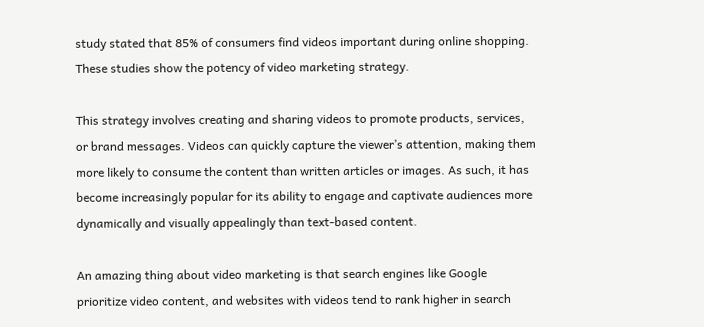study stated that 85% of consumers find videos important during online shopping. These studies show the potency of video marketing strategy.

This strategy involves creating and sharing videos to promote products, services, or brand messages. Videos can quickly capture the viewer’s attention, making them more likely to consume the content than written articles or images. As such, it has become increasingly popular for its ability to engage and captivate audiences more dynamically and visually appealingly than text-based content.

An amazing thing about video marketing is that search engines like Google prioritize video content, and websites with videos tend to rank higher in search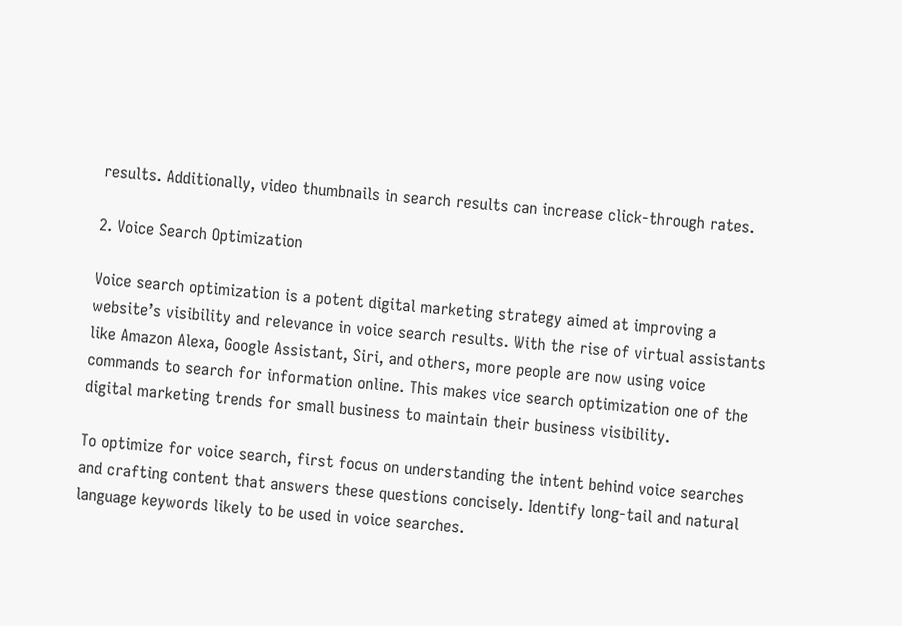results. Additionally, video thumbnails in search results can increase click-through rates.

2. Voice Search Optimization

Voice search optimization is a potent digital marketing strategy aimed at improving a website’s visibility and relevance in voice search results. With the rise of virtual assistants like Amazon Alexa, Google Assistant, Siri, and others, more people are now using voice commands to search for information online. This makes vice search optimization one of the digital marketing trends for small business to maintain their business visibility.

To optimize for voice search, first focus on understanding the intent behind voice searches and crafting content that answers these questions concisely. Identify long-tail and natural language keywords likely to be used in voice searches.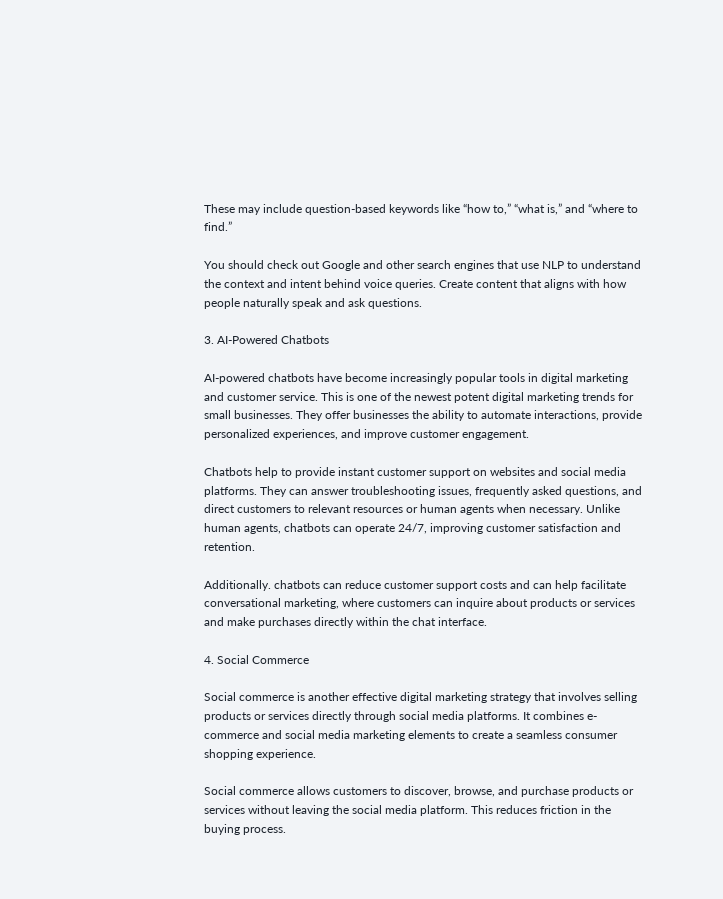These may include question-based keywords like “how to,” “what is,” and “where to find.”

You should check out Google and other search engines that use NLP to understand the context and intent behind voice queries. Create content that aligns with how people naturally speak and ask questions.

3. AI-Powered Chatbots

AI-powered chatbots have become increasingly popular tools in digital marketing and customer service. This is one of the newest potent digital marketing trends for small businesses. They offer businesses the ability to automate interactions, provide personalized experiences, and improve customer engagement.

Chatbots help to provide instant customer support on websites and social media platforms. They can answer troubleshooting issues, frequently asked questions, and direct customers to relevant resources or human agents when necessary. Unlike human agents, chatbots can operate 24/7, improving customer satisfaction and retention.

Additionally. chatbots can reduce customer support costs and can help facilitate conversational marketing, where customers can inquire about products or services and make purchases directly within the chat interface.

4. Social Commerce

Social commerce is another effective digital marketing strategy that involves selling products or services directly through social media platforms. It combines e-commerce and social media marketing elements to create a seamless consumer shopping experience.

Social commerce allows customers to discover, browse, and purchase products or services without leaving the social media platform. This reduces friction in the buying process.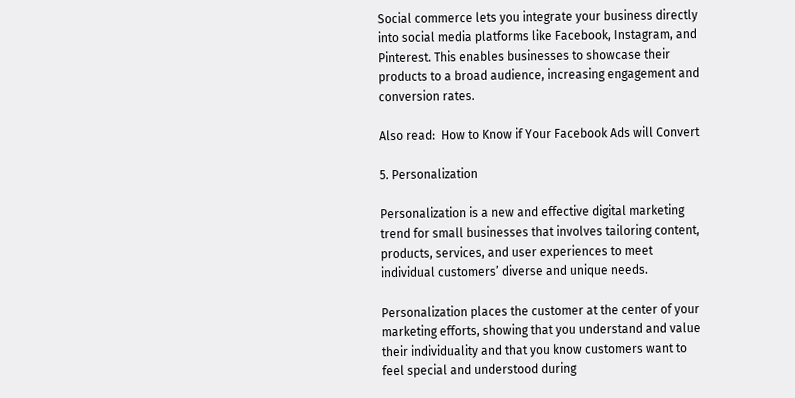Social commerce lets you integrate your business directly into social media platforms like Facebook, Instagram, and Pinterest. This enables businesses to showcase their products to a broad audience, increasing engagement and conversion rates.

Also read:  How to Know if Your Facebook Ads will Convert

5. Personalization

Personalization is a new and effective digital marketing trend for small businesses that involves tailoring content, products, services, and user experiences to meet individual customers’ diverse and unique needs.

Personalization places the customer at the center of your marketing efforts, showing that you understand and value their individuality and that you know customers want to feel special and understood during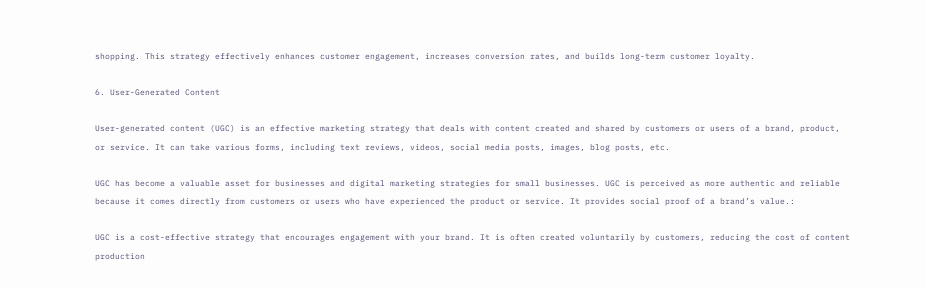shopping. This strategy effectively enhances customer engagement, increases conversion rates, and builds long-term customer loyalty.

6. User-Generated Content

User-generated content (UGC) is an effective marketing strategy that deals with content created and shared by customers or users of a brand, product, or service. It can take various forms, including text reviews, videos, social media posts, images, blog posts, etc.

UGC has become a valuable asset for businesses and digital marketing strategies for small businesses. UGC is perceived as more authentic and reliable because it comes directly from customers or users who have experienced the product or service. It provides social proof of a brand’s value.:

UGC is a cost-effective strategy that encourages engagement with your brand. It is often created voluntarily by customers, reducing the cost of content production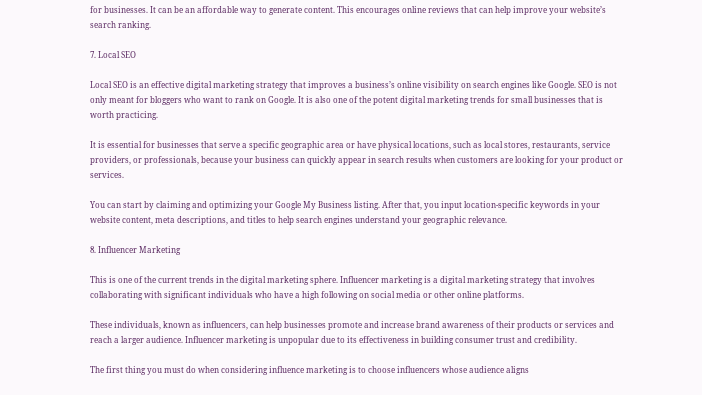for businesses. It can be an affordable way to generate content. This encourages online reviews that can help improve your website’s search ranking.

7. Local SEO

Local SEO is an effective digital marketing strategy that improves a business’s online visibility on search engines like Google. SEO is not only meant for bloggers who want to rank on Google. It is also one of the potent digital marketing trends for small businesses that is worth practicing.

It is essential for businesses that serve a specific geographic area or have physical locations, such as local stores, restaurants, service providers, or professionals, because your business can quickly appear in search results when customers are looking for your product or services.

You can start by claiming and optimizing your Google My Business listing. After that, you input location-specific keywords in your website content, meta descriptions, and titles to help search engines understand your geographic relevance.

8. Influencer Marketing

This is one of the current trends in the digital marketing sphere. Influencer marketing is a digital marketing strategy that involves collaborating with significant individuals who have a high following on social media or other online platforms.

These individuals, known as influencers, can help businesses promote and increase brand awareness of their products or services and reach a larger audience. Influencer marketing is unpopular due to its effectiveness in building consumer trust and credibility.

The first thing you must do when considering influence marketing is to choose influencers whose audience aligns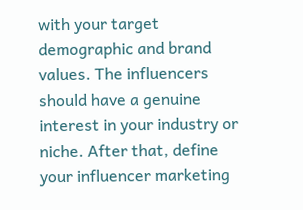with your target demographic and brand values. The influencers should have a genuine interest in your industry or niche. After that, define your influencer marketing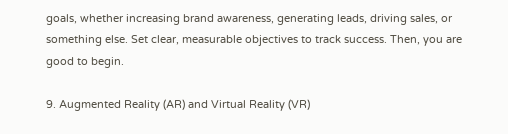goals, whether increasing brand awareness, generating leads, driving sales, or something else. Set clear, measurable objectives to track success. Then, you are good to begin.

9. Augmented Reality (AR) and Virtual Reality (VR)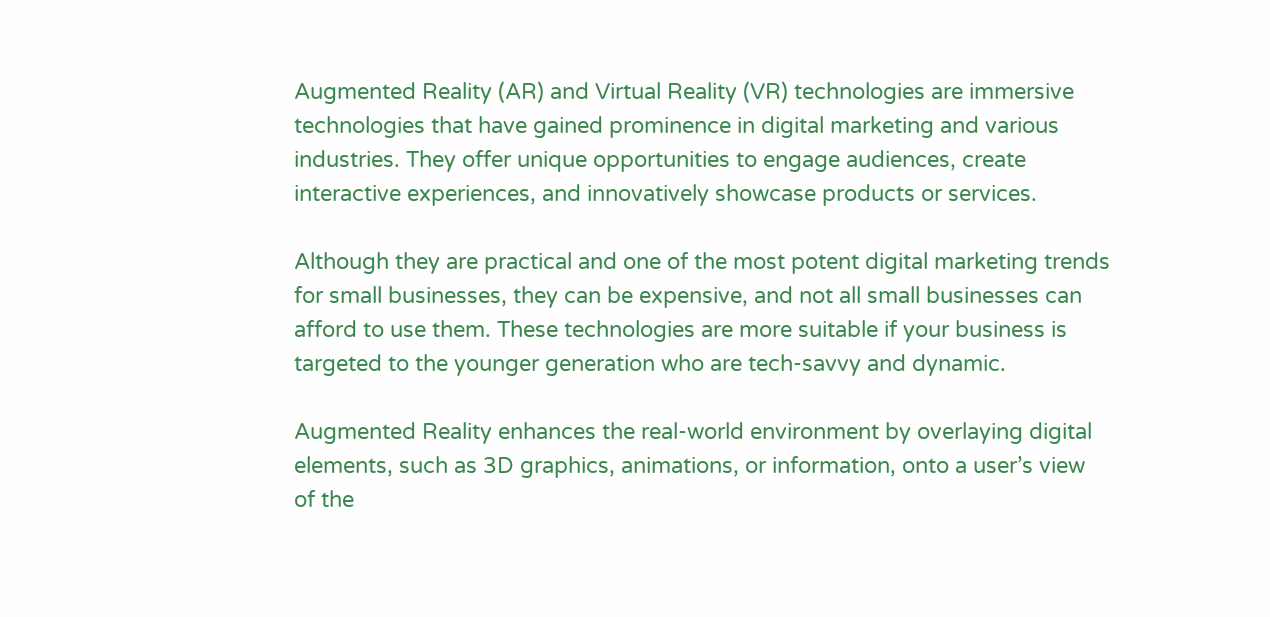Augmented Reality (AR) and Virtual Reality (VR) technologies are immersive technologies that have gained prominence in digital marketing and various industries. They offer unique opportunities to engage audiences, create interactive experiences, and innovatively showcase products or services.

Although they are practical and one of the most potent digital marketing trends for small businesses, they can be expensive, and not all small businesses can afford to use them. These technologies are more suitable if your business is targeted to the younger generation who are tech-savvy and dynamic.

Augmented Reality enhances the real-world environment by overlaying digital elements, such as 3D graphics, animations, or information, onto a user’s view of the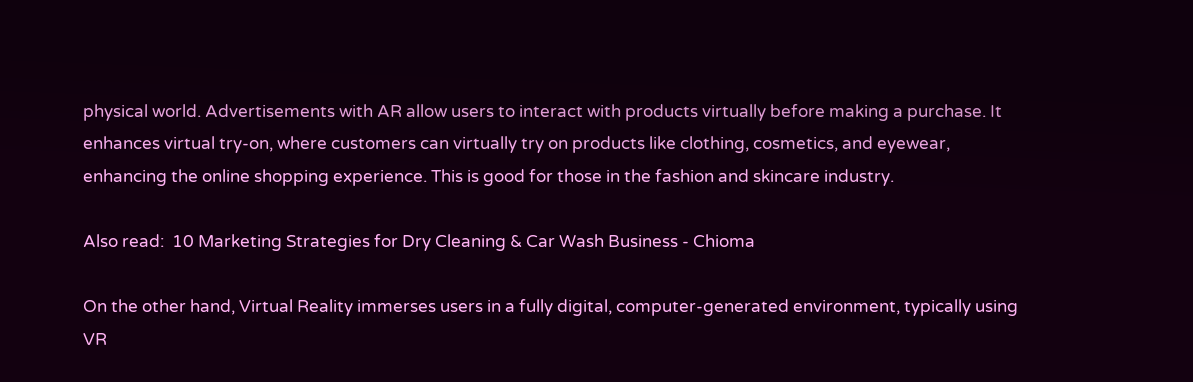physical world. Advertisements with AR allow users to interact with products virtually before making a purchase. It enhances virtual try-on, where customers can virtually try on products like clothing, cosmetics, and eyewear, enhancing the online shopping experience. This is good for those in the fashion and skincare industry.

Also read:  10 Marketing Strategies for Dry Cleaning & Car Wash Business - Chioma

On the other hand, Virtual Reality immerses users in a fully digital, computer-generated environment, typically using VR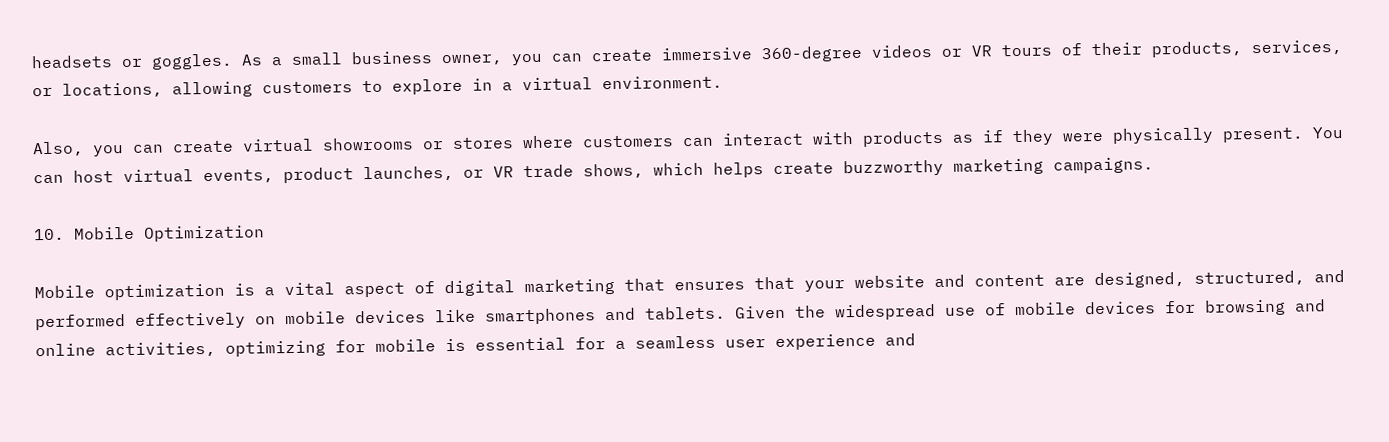headsets or goggles. As a small business owner, you can create immersive 360-degree videos or VR tours of their products, services, or locations, allowing customers to explore in a virtual environment.

Also, you can create virtual showrooms or stores where customers can interact with products as if they were physically present. You can host virtual events, product launches, or VR trade shows, which helps create buzzworthy marketing campaigns.

10. Mobile Optimization

Mobile optimization is a vital aspect of digital marketing that ensures that your website and content are designed, structured, and performed effectively on mobile devices like smartphones and tablets. Given the widespread use of mobile devices for browsing and online activities, optimizing for mobile is essential for a seamless user experience and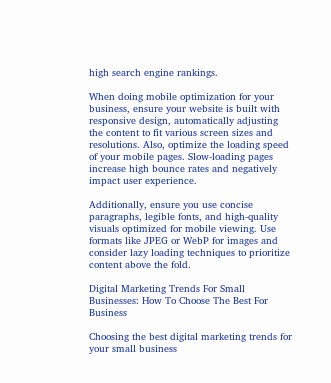high search engine rankings.

When doing mobile optimization for your business, ensure your website is built with responsive design, automatically adjusting the content to fit various screen sizes and resolutions. Also, optimize the loading speed of your mobile pages. Slow-loading pages increase high bounce rates and negatively impact user experience.

Additionally, ensure you use concise paragraphs, legible fonts, and high-quality visuals optimized for mobile viewing. Use formats like JPEG or WebP for images and consider lazy loading techniques to prioritize content above the fold.

Digital Marketing Trends For Small Businesses: How To Choose The Best For Business

Choosing the best digital marketing trends for your small business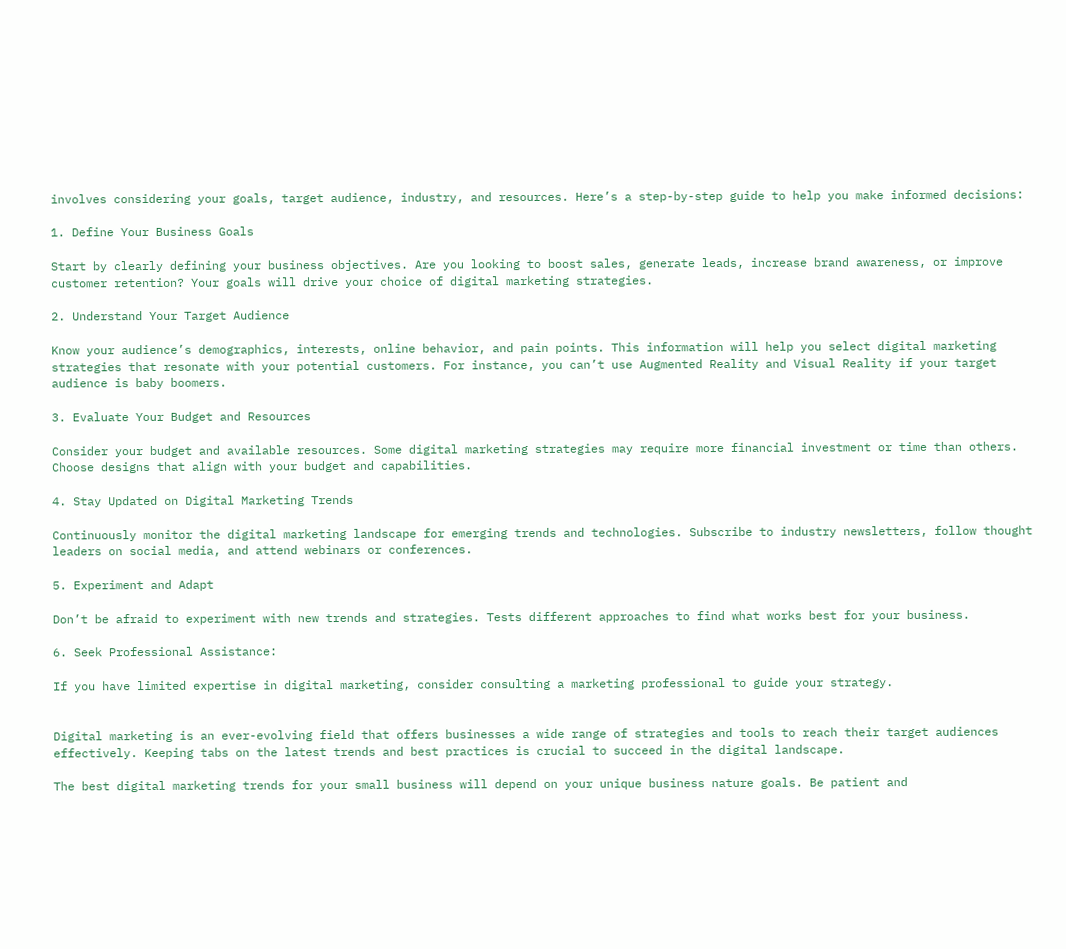involves considering your goals, target audience, industry, and resources. Here’s a step-by-step guide to help you make informed decisions:

1. Define Your Business Goals

Start by clearly defining your business objectives. Are you looking to boost sales, generate leads, increase brand awareness, or improve customer retention? Your goals will drive your choice of digital marketing strategies.

2. Understand Your Target Audience

Know your audience’s demographics, interests, online behavior, and pain points. This information will help you select digital marketing strategies that resonate with your potential customers. For instance, you can’t use Augmented Reality and Visual Reality if your target audience is baby boomers.

3. Evaluate Your Budget and Resources

Consider your budget and available resources. Some digital marketing strategies may require more financial investment or time than others. Choose designs that align with your budget and capabilities.

4. Stay Updated on Digital Marketing Trends

Continuously monitor the digital marketing landscape for emerging trends and technologies. Subscribe to industry newsletters, follow thought leaders on social media, and attend webinars or conferences.

5. Experiment and Adapt

Don’t be afraid to experiment with new trends and strategies. Tests different approaches to find what works best for your business.

6. Seek Professional Assistance:

If you have limited expertise in digital marketing, consider consulting a marketing professional to guide your strategy.


Digital marketing is an ever-evolving field that offers businesses a wide range of strategies and tools to reach their target audiences effectively. Keeping tabs on the latest trends and best practices is crucial to succeed in the digital landscape.

The best digital marketing trends for your small business will depend on your unique business nature goals. Be patient and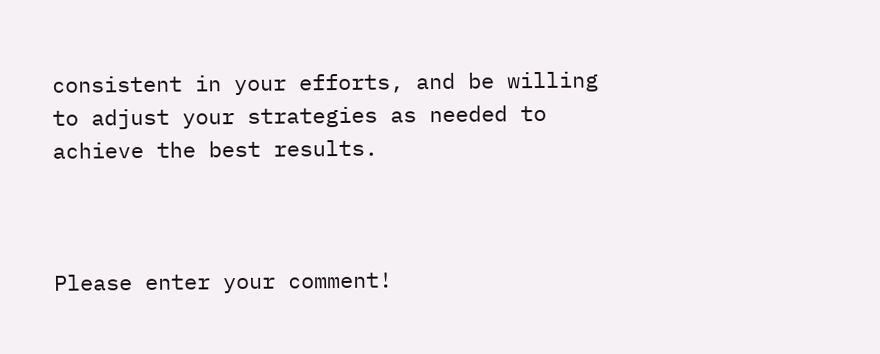consistent in your efforts, and be willing to adjust your strategies as needed to achieve the best results.



Please enter your comment!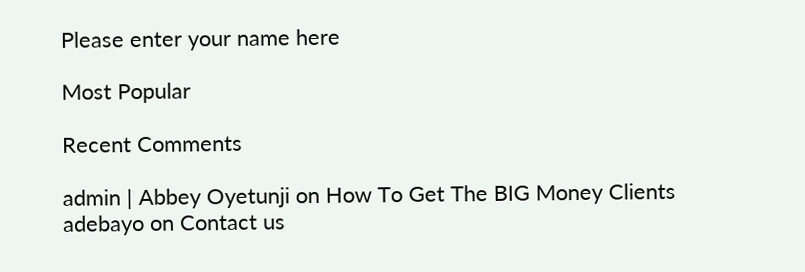Please enter your name here

Most Popular

Recent Comments

admin | Abbey Oyetunji on How To Get The BIG Money Clients
adebayo on Contact us